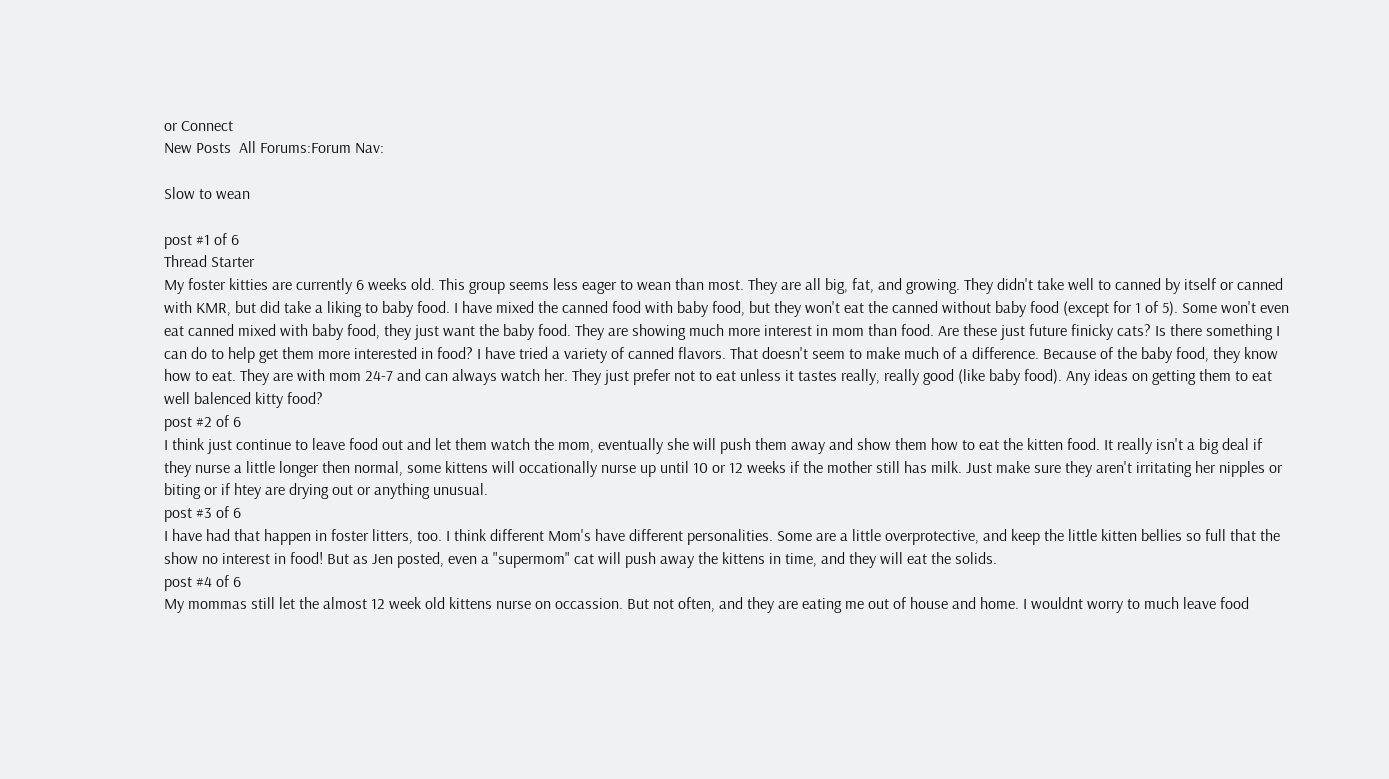or Connect
New Posts  All Forums:Forum Nav:

Slow to wean

post #1 of 6
Thread Starter
My foster kitties are currently 6 weeks old. This group seems less eager to wean than most. They are all big, fat, and growing. They didn't take well to canned by itself or canned with KMR, but did take a liking to baby food. I have mixed the canned food with baby food, but they won't eat the canned without baby food (except for 1 of 5). Some won't even eat canned mixed with baby food, they just want the baby food. They are showing much more interest in mom than food. Are these just future finicky cats? Is there something I can do to help get them more interested in food? I have tried a variety of canned flavors. That doesn't seem to make much of a difference. Because of the baby food, they know how to eat. They are with mom 24-7 and can always watch her. They just prefer not to eat unless it tastes really, really good (like baby food). Any ideas on getting them to eat well balenced kitty food?
post #2 of 6
I think just continue to leave food out and let them watch the mom, eventually she will push them away and show them how to eat the kitten food. It really isn't a big deal if they nurse a little longer then normal, some kittens will occationally nurse up until 10 or 12 weeks if the mother still has milk. Just make sure they aren't irritating her nipples or biting or if htey are drying out or anything unusual.
post #3 of 6
I have had that happen in foster litters, too. I think different Mom's have different personalities. Some are a little overprotective, and keep the little kitten bellies so full that the show no interest in food! But as Jen posted, even a "supermom" cat will push away the kittens in time, and they will eat the solids.
post #4 of 6
My mommas still let the almost 12 week old kittens nurse on occassion. But not often, and they are eating me out of house and home. I wouldnt worry to much leave food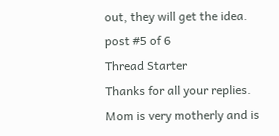out, they will get the idea.
post #5 of 6
Thread Starter
Thanks for all your replies. Mom is very motherly and is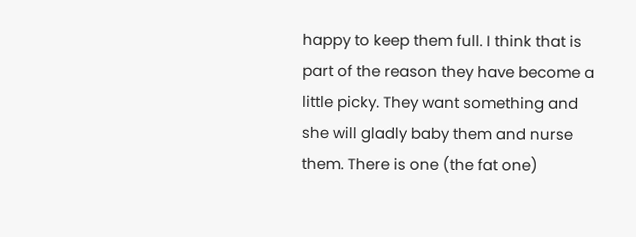happy to keep them full. I think that is part of the reason they have become a little picky. They want something and she will gladly baby them and nurse them. There is one (the fat one)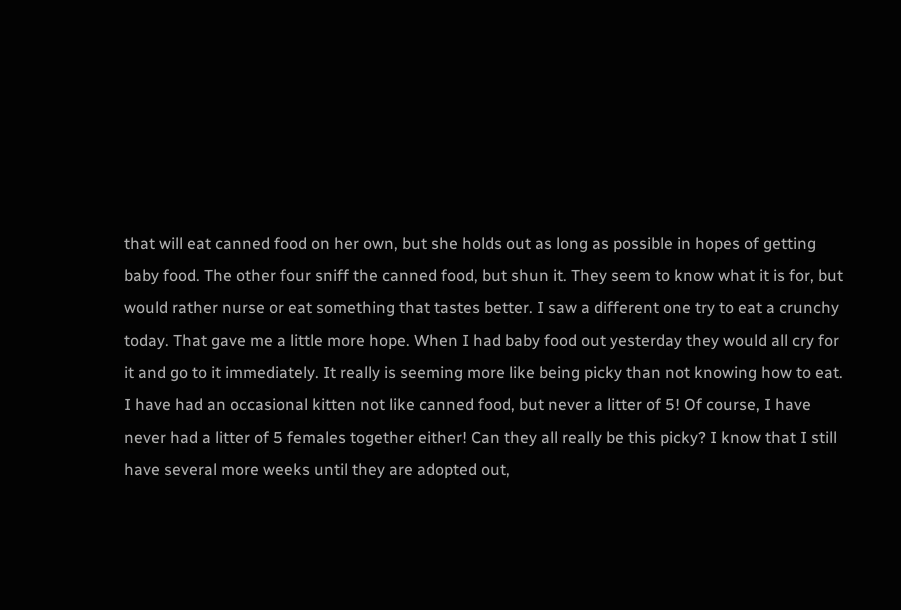that will eat canned food on her own, but she holds out as long as possible in hopes of getting baby food. The other four sniff the canned food, but shun it. They seem to know what it is for, but would rather nurse or eat something that tastes better. I saw a different one try to eat a crunchy today. That gave me a little more hope. When I had baby food out yesterday they would all cry for it and go to it immediately. It really is seeming more like being picky than not knowing how to eat. I have had an occasional kitten not like canned food, but never a litter of 5! Of course, I have never had a litter of 5 females together either! Can they all really be this picky? I know that I still have several more weeks until they are adopted out,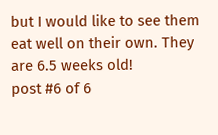but I would like to see them eat well on their own. They are 6.5 weeks old!
post #6 of 6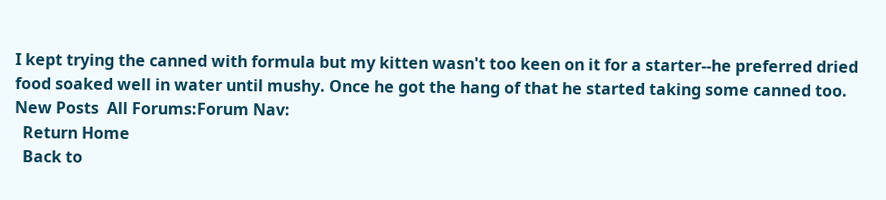I kept trying the canned with formula but my kitten wasn't too keen on it for a starter--he preferred dried food soaked well in water until mushy. Once he got the hang of that he started taking some canned too.
New Posts  All Forums:Forum Nav:
  Return Home
  Back to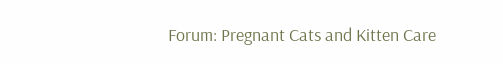Forum: Pregnant Cats and Kitten Care